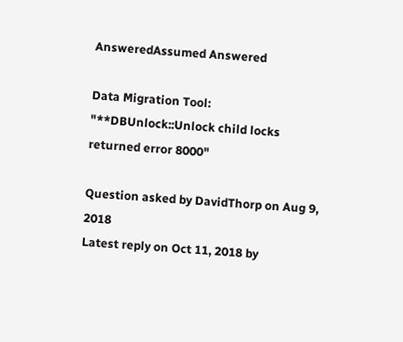AnsweredAssumed Answered

Data Migration Tool:  "**DBUnlock::Unlock child locks returned error 8000"

Question asked by DavidThorp on Aug 9, 2018
Latest reply on Oct 11, 2018 by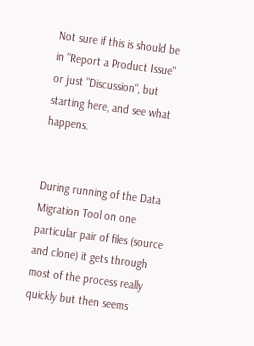Not sure if this is should be in "Report a Product Issue" or just "Discussion", but starting here, and see what happens.


During running of the Data Migration Tool on one particular pair of files (source and clone) it gets through most of the process really quickly but then seems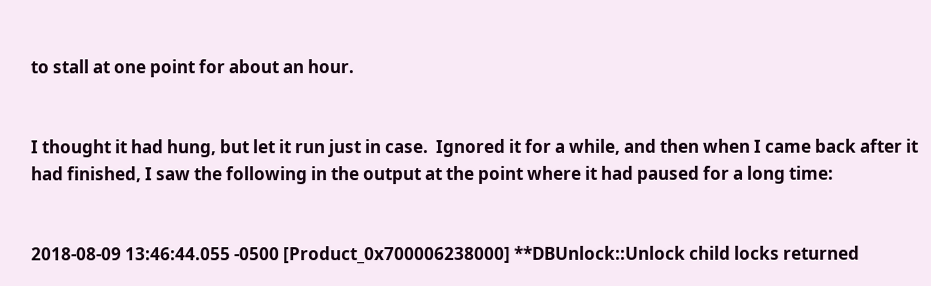to stall at one point for about an hour.


I thought it had hung, but let it run just in case.  Ignored it for a while, and then when I came back after it had finished, I saw the following in the output at the point where it had paused for a long time:


2018-08-09 13:46:44.055 -0500 [Product_0x700006238000] **DBUnlock::Unlock child locks returned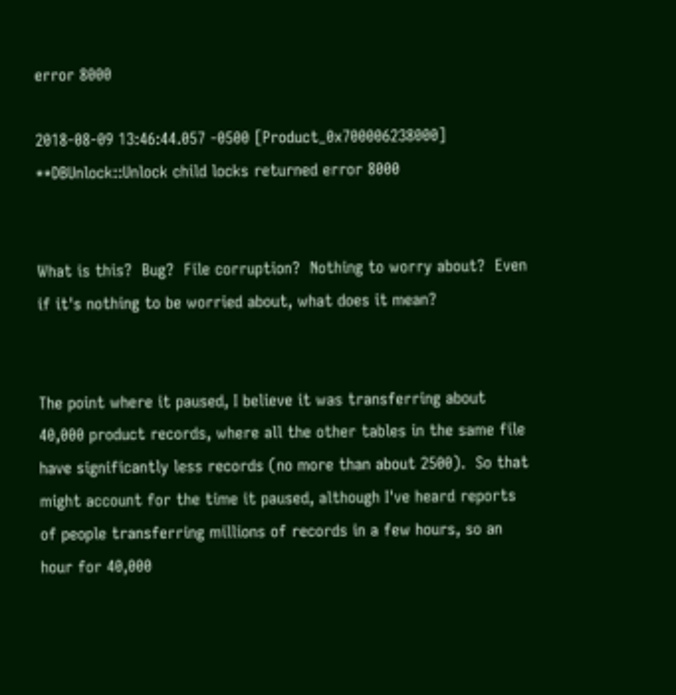error 8000

2018-08-09 13:46:44.057 -0500 [Product_0x700006238000] **DBUnlock::Unlock child locks returned error 8000


What is this?  Bug?  File corruption?  Nothing to worry about?  Even if it's nothing to be worried about, what does it mean?


The point where it paused, I believe it was transferring about 40,000 product records, where all the other tables in the same file have significantly less records (no more than about 2500).  So that might account for the time it paused, although I've heard reports of people transferring millions of records in a few hours, so an hour for 40,000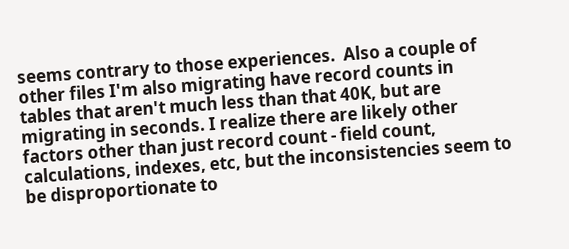seems contrary to those experiences.  Also a couple of other files I'm also migrating have record counts in tables that aren't much less than that 40K, but are migrating in seconds. I realize there are likely other factors other than just record count - field count, calculations, indexes, etc, but the inconsistencies seem to be disproportionate to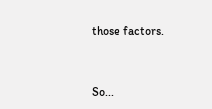those factors.


So...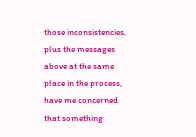those inconsistencies, plus the messages above at the same place in the process, have me concerned that something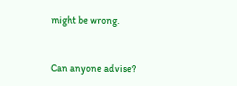might be wrong.


Can anyone advise?